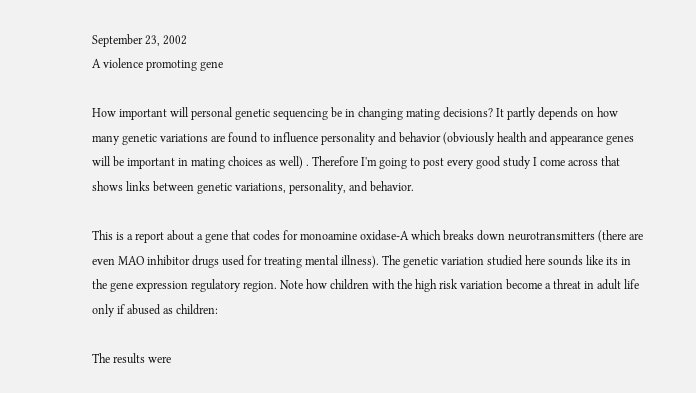September 23, 2002
A violence promoting gene

How important will personal genetic sequencing be in changing mating decisions? It partly depends on how many genetic variations are found to influence personality and behavior (obviously health and appearance genes will be important in mating choices as well) . Therefore I'm going to post every good study I come across that shows links between genetic variations, personality, and behavior.

This is a report about a gene that codes for monoamine oxidase-A which breaks down neurotransmitters (there are even MAO inhibitor drugs used for treating mental illness). The genetic variation studied here sounds like its in the gene expression regulatory region. Note how children with the high risk variation become a threat in adult life only if abused as children:

The results were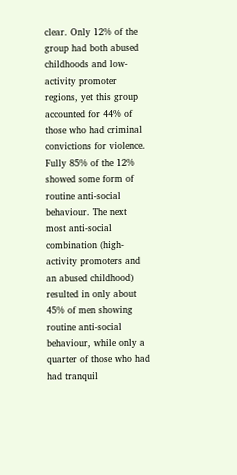clear. Only 12% of the group had both abused childhoods and low-activity promoter regions, yet this group accounted for 44% of those who had criminal convictions for violence. Fully 85% of the 12% showed some form of routine anti-social behaviour. The next most anti-social combination (high-activity promoters and an abused childhood) resulted in only about 45% of men showing routine anti-social behaviour, while only a quarter of those who had had tranquil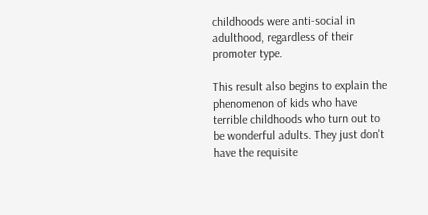childhoods were anti-social in adulthood, regardless of their promoter type.

This result also begins to explain the phenomenon of kids who have terrible childhoods who turn out to be wonderful adults. They just don't have the requisite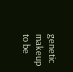genetic makeup to be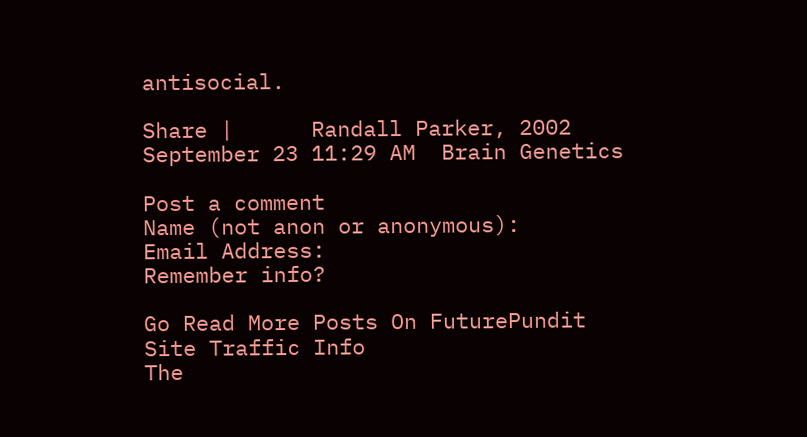antisocial.

Share |      Randall Parker, 2002 September 23 11:29 AM  Brain Genetics

Post a comment
Name (not anon or anonymous):
Email Address:
Remember info?

Go Read More Posts On FuturePundit
Site Traffic Info
The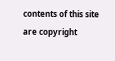contents of this site are copyright